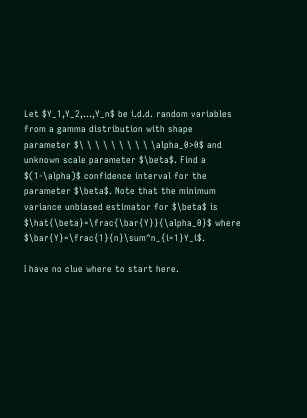Let $Y_1,Y_2,...,Y_n$ be i.d.d. random variables from a gamma distribution with shape parameter $\ \ \ \ \ \ \ \ \ \alpha_0>0$ and unknown scale parameter $\beta$. Find a $(1-\alpha)$ confidence interval for the parameter $\beta$. Note that the minimum variance unbiased estimator for $\beta$ is $\hat{\beta}=\frac{\bar{Y}}{\alpha_0}$ where $\bar{Y}=\frac{1}{n}\sum^n_{i=1}Y_i$.

I have no clue where to start here.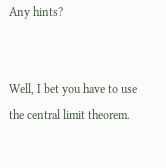Any hints?


Well, I bet you have to use the central limit theorem.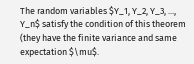The random variables $Y_1, Y_2, Y_3, ..., Y_n$ satisfy the condition of this theorem (they have the finite variance and same expectation $\mu$.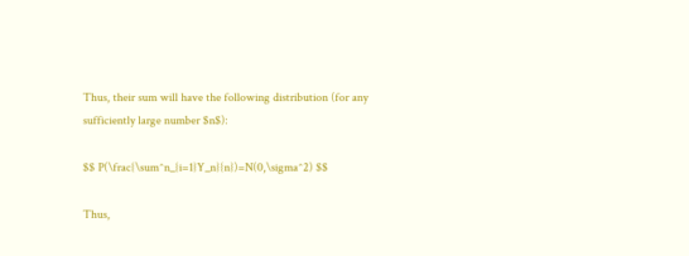Thus, their sum will have the following distribution (for any sufficiently large number $n$):

$$ P(\frac{\sum^n_{i=1}Y_n}{n})=N(0,\sigma^2) $$

Thus,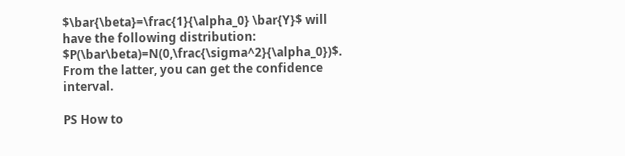$\bar{\beta}=\frac{1}{\alpha_0} \bar{Y}$ will have the following distribution: $P(\bar\beta)=N(0,\frac{\sigma^2}{\alpha_0})$. From the latter, you can get the confidence interval.

PS How to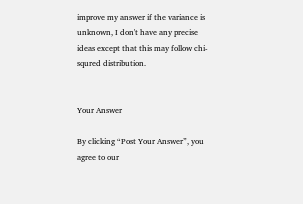improve my answer if the variance is unknown, I don't have any precise ideas except that this may follow chi-squred distribution.


Your Answer

By clicking “Post Your Answer”, you agree to our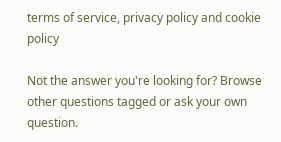terms of service, privacy policy and cookie policy

Not the answer you're looking for? Browse other questions tagged or ask your own question.